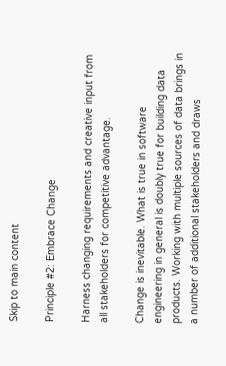Skip to main content

Principle #2: Embrace Change

Harness changing requirements and creative input from all stakeholders for competitive advantage.

Change is inevitable. What is true in software engineering in general is doubly true for building data products. Working with multiple sources of data brings in a number of additional stakeholders and draws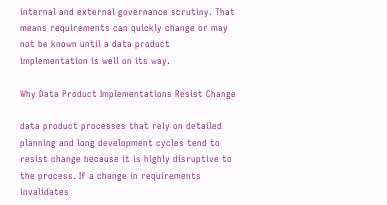internal and external governance scrutiny. That means requirements can quickly change or may not be known until a data product implementation is well on its way.

Why Data Product Implementations Resist Change

data product processes that rely on detailed planning and long development cycles tend to resist change because it is highly disruptive to the process. If a change in requirements invalidates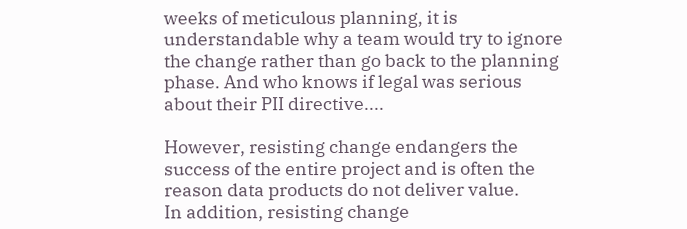weeks of meticulous planning, it is understandable why a team would try to ignore the change rather than go back to the planning phase. And who knows if legal was serious about their PII directive....

However, resisting change endangers the success of the entire project and is often the reason data products do not deliver value.
In addition, resisting change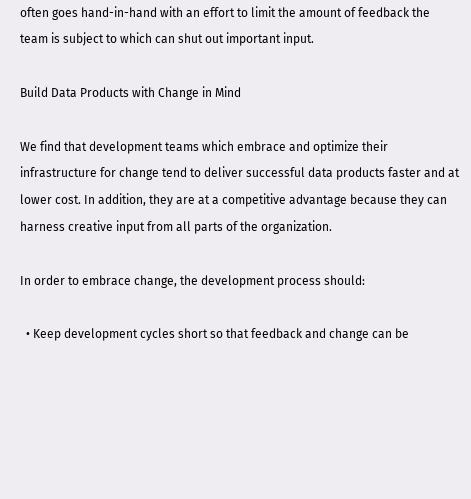often goes hand-in-hand with an effort to limit the amount of feedback the team is subject to which can shut out important input.

Build Data Products with Change in Mind

We find that development teams which embrace and optimize their infrastructure for change tend to deliver successful data products faster and at lower cost. In addition, they are at a competitive advantage because they can harness creative input from all parts of the organization.

In order to embrace change, the development process should:

  • Keep development cycles short so that feedback and change can be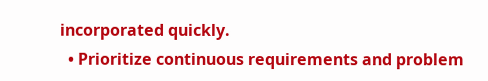incorporated quickly.
  • Prioritize continuous requirements and problem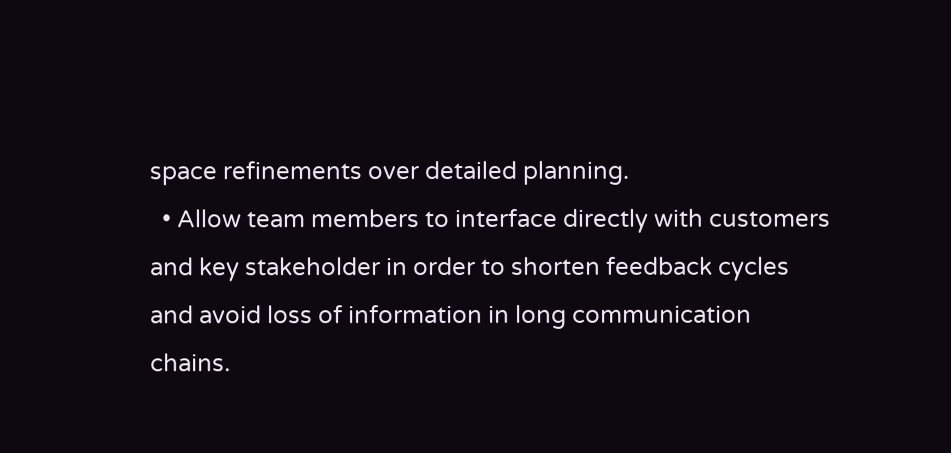space refinements over detailed planning.
  • Allow team members to interface directly with customers and key stakeholder in order to shorten feedback cycles and avoid loss of information in long communication chains.